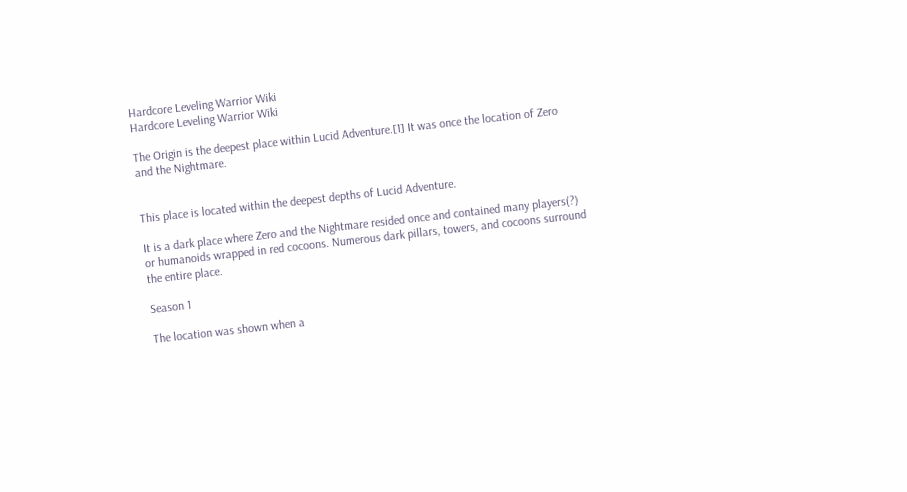Hardcore Leveling Warrior Wiki
Hardcore Leveling Warrior Wiki

The Origin is the deepest place within Lucid Adventure.[1] It was once the location of Zero and the Nightmare.


This place is located within the deepest depths of Lucid Adventure.

It is a dark place where Zero and the Nightmare resided once and contained many players(?) or humanoids wrapped in red cocoons. Numerous dark pillars, towers, and cocoons surround the entire place.

Season 1

The location was shown when a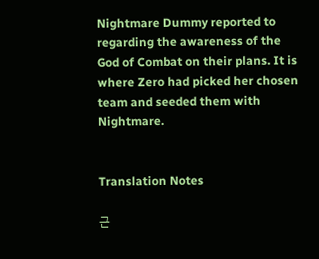Nightmare Dummy reported to regarding the awareness of the God of Combat on their plans. It is where Zero had picked her chosen team and seeded them with Nightmare.


Translation Notes

근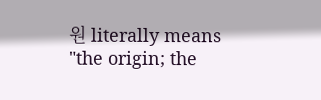원 literally means "the origin; the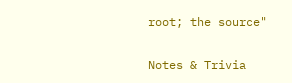root; the source"

Notes & Trivia